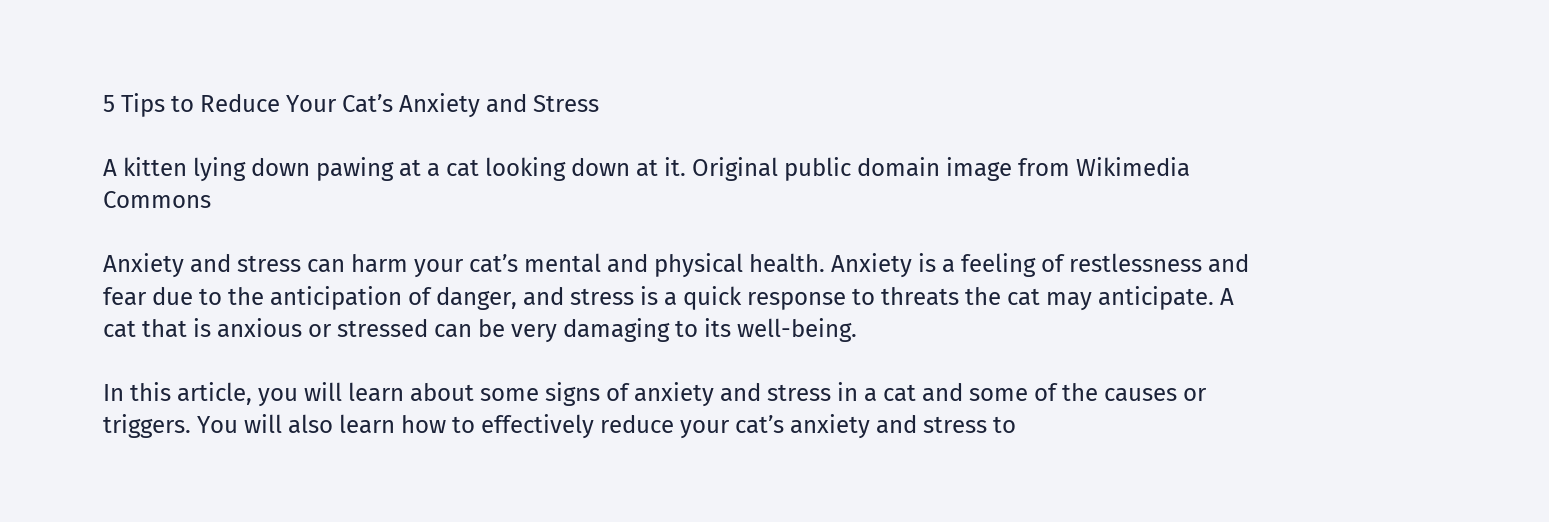5 Tips to Reduce Your Cat’s Anxiety and Stress

A kitten lying down pawing at a cat looking down at it. Original public domain image from Wikimedia Commons

Anxiety and stress can harm your cat’s mental and physical health. Anxiety is a feeling of restlessness and fear due to the anticipation of danger, and stress is a quick response to threats the cat may anticipate. A cat that is anxious or stressed can be very damaging to its well-being.

In this article, you will learn about some signs of anxiety and stress in a cat and some of the causes or triggers. You will also learn how to effectively reduce your cat’s anxiety and stress to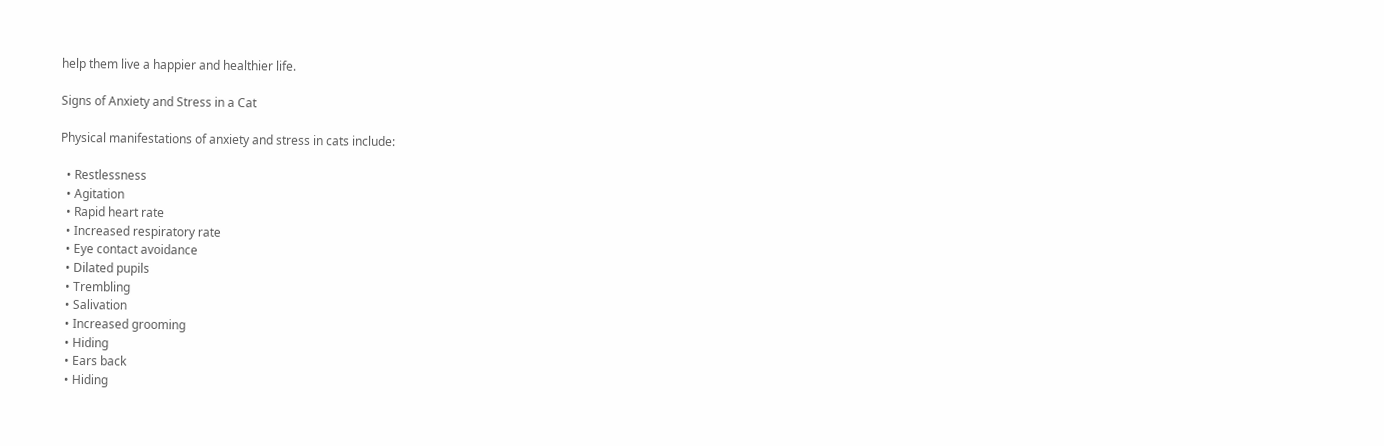help them live a happier and healthier life.

Signs of Anxiety and Stress in a Cat

Physical manifestations of anxiety and stress in cats include:

  • Restlessness
  • Agitation
  • Rapid heart rate
  • Increased respiratory rate
  • Eye contact avoidance
  • Dilated pupils
  • Trembling
  • Salivation
  • Increased grooming
  • Hiding
  • Ears back
  • Hiding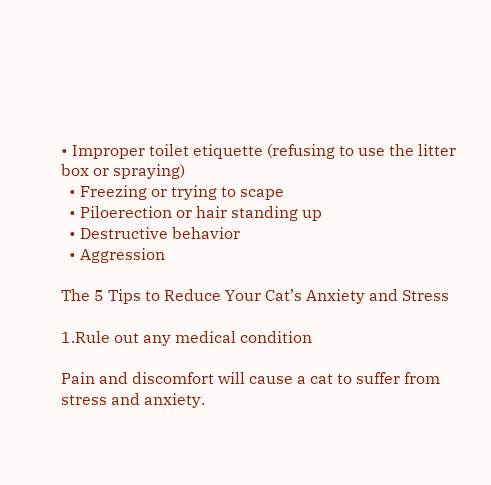• Improper toilet etiquette (refusing to use the litter box or spraying)
  • Freezing or trying to scape
  • Piloerection or hair standing up
  • Destructive behavior
  • Aggression

The 5 Tips to Reduce Your Cat’s Anxiety and Stress

1.Rule out any medical condition

Pain and discomfort will cause a cat to suffer from stress and anxiety.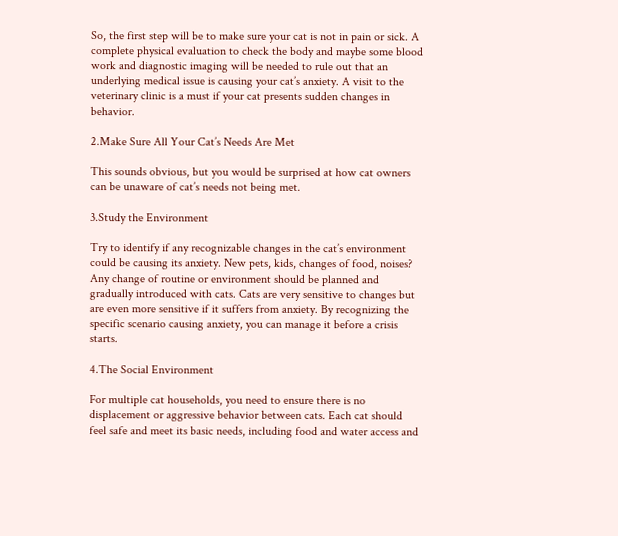So, the first step will be to make sure your cat is not in pain or sick. A complete physical evaluation to check the body and maybe some blood work and diagnostic imaging will be needed to rule out that an underlying medical issue is causing your cat’s anxiety. A visit to the veterinary clinic is a must if your cat presents sudden changes in behavior.

2.Make Sure All Your Cat’s Needs Are Met

This sounds obvious, but you would be surprised at how cat owners can be unaware of cat’s needs not being met.

3.Study the Environment

Try to identify if any recognizable changes in the cat’s environment could be causing its anxiety. New pets, kids, changes of food, noises? Any change of routine or environment should be planned and gradually introduced with cats. Cats are very sensitive to changes but are even more sensitive if it suffers from anxiety. By recognizing the specific scenario causing anxiety, you can manage it before a crisis starts.

4.The Social Environment

For multiple cat households, you need to ensure there is no displacement or aggressive behavior between cats. Each cat should feel safe and meet its basic needs, including food and water access and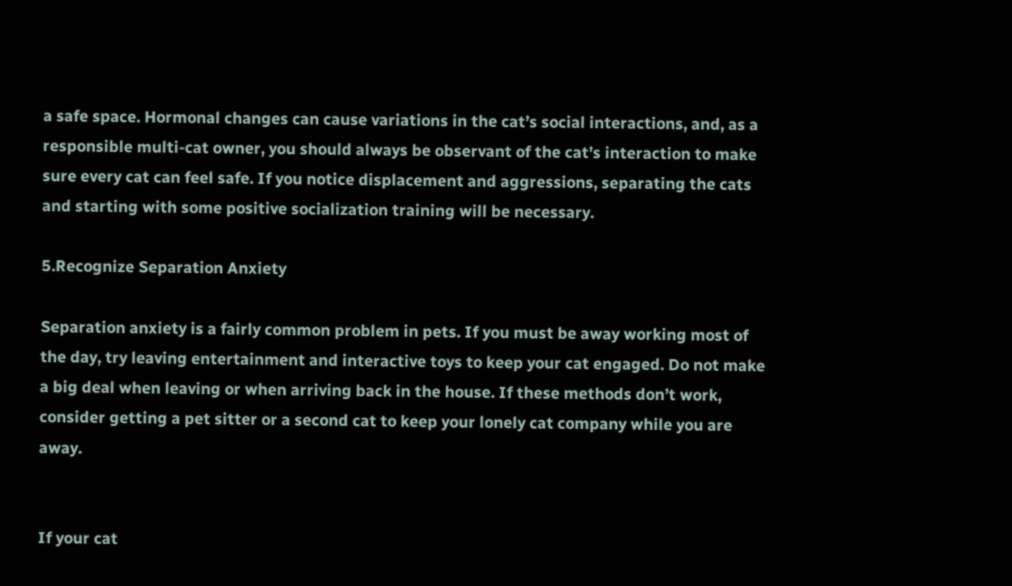a safe space. Hormonal changes can cause variations in the cat’s social interactions, and, as a responsible multi-cat owner, you should always be observant of the cat’s interaction to make sure every cat can feel safe. If you notice displacement and aggressions, separating the cats and starting with some positive socialization training will be necessary.

5.Recognize Separation Anxiety

Separation anxiety is a fairly common problem in pets. If you must be away working most of the day, try leaving entertainment and interactive toys to keep your cat engaged. Do not make a big deal when leaving or when arriving back in the house. If these methods don’t work, consider getting a pet sitter or a second cat to keep your lonely cat company while you are away.


If your cat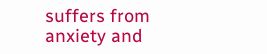suffers from anxiety and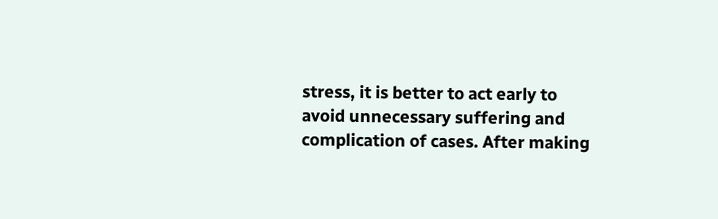stress, it is better to act early to avoid unnecessary suffering and complication of cases. After making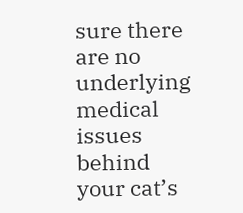sure there are no underlying medical issues behind your cat’s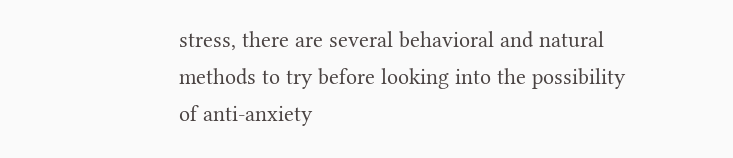stress, there are several behavioral and natural methods to try before looking into the possibility of anti-anxiety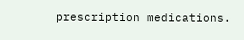prescription medications.